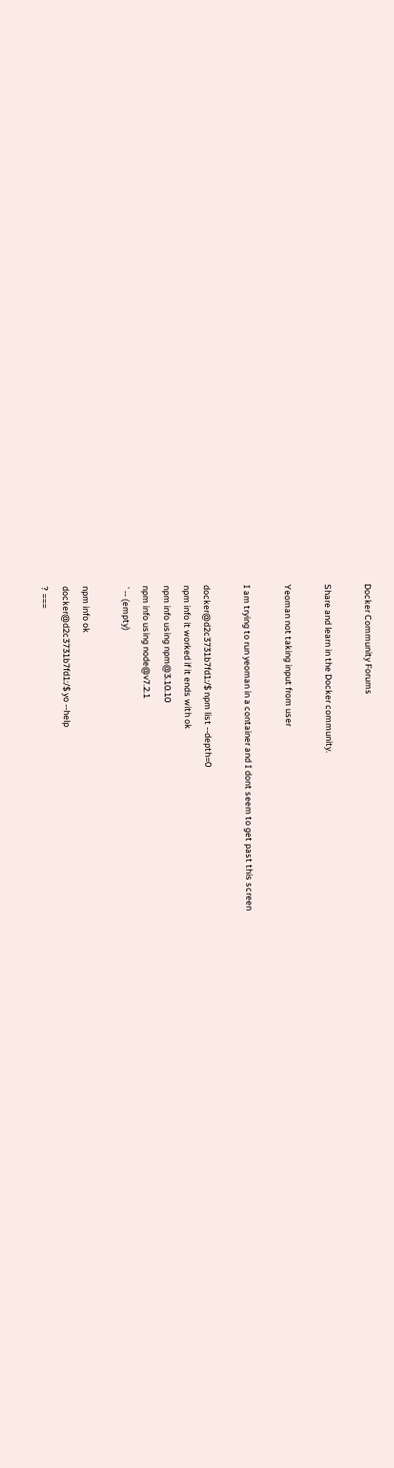Docker Community Forums

Share and learn in the Docker community.

Yeoman not taking input from user

I am trying to run yeoman in a container and I dont seem to get past this screen

docker@d2c3731b7fd1:/$ npm list --depth=0
npm info it worked if it ends with ok
npm info using npm@3.10.10
npm info using node@v7.2.1
`-- (empty)

npm info ok
docker@d2c3731b7fd1:/$ yo --help
? ===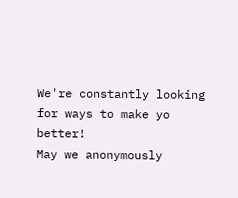We're constantly looking for ways to make yo better!
May we anonymously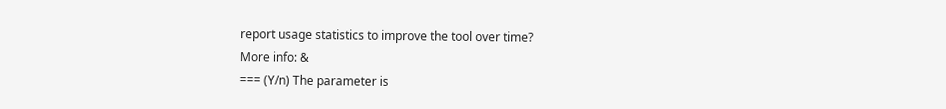report usage statistics to improve the tool over time?
More info: &
=== (Y/n) The parameter is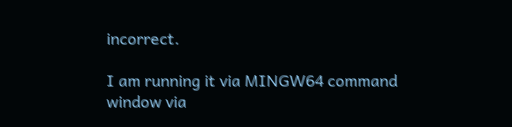incorrect.

I am running it via MINGW64 command window via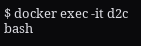$ docker exec -it d2c bash